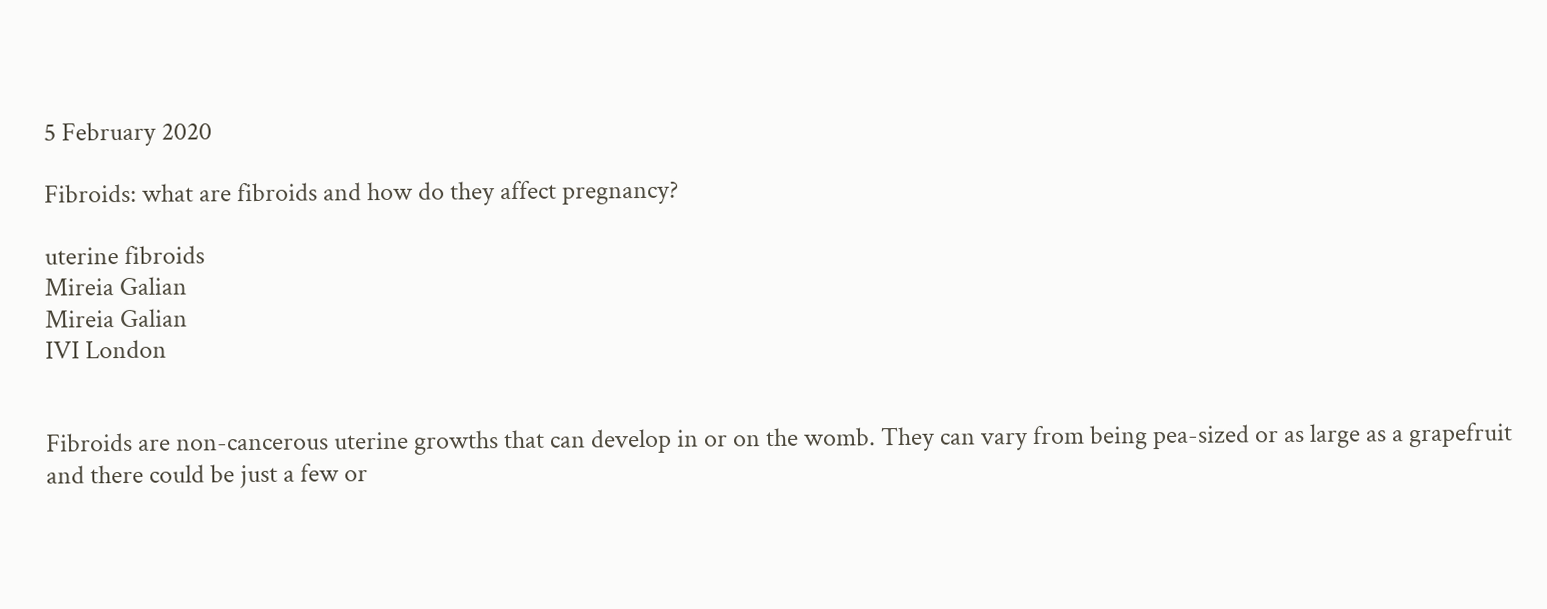5 February 2020

Fibroids: what are fibroids and how do they affect pregnancy?

uterine fibroids
Mireia Galian
Mireia Galian
IVI London


Fibroids are non-cancerous uterine growths that can develop in or on the womb. They can vary from being pea-sized or as large as a grapefruit and there could be just a few or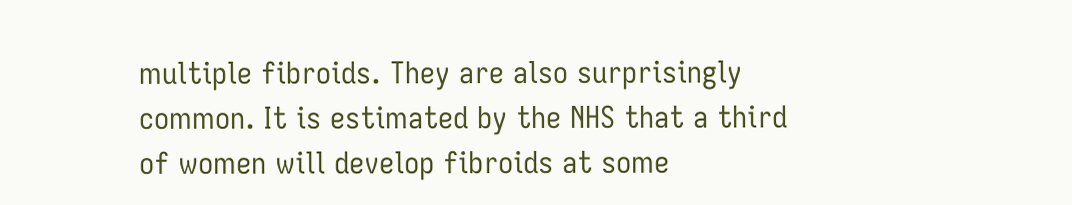multiple fibroids. They are also surprisingly common. It is estimated by the NHS that a third of women will develop fibroids at some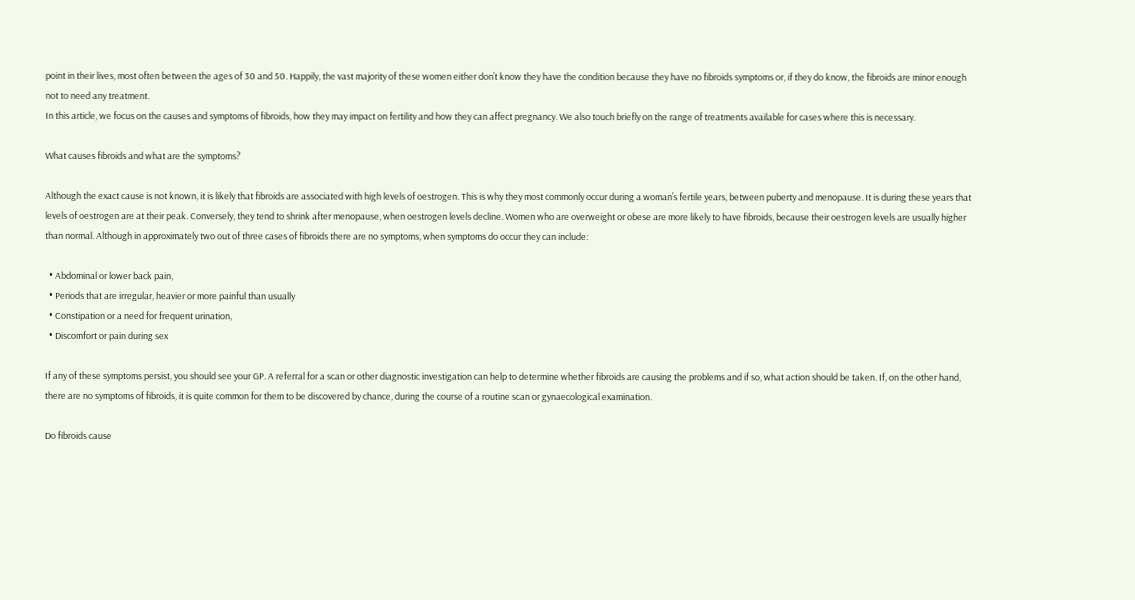point in their lives, most often between the ages of 30 and 50. Happily, the vast majority of these women either don’t know they have the condition because they have no fibroids symptoms or, if they do know, the fibroids are minor enough not to need any treatment.
In this article, we focus on the causes and symptoms of fibroids, how they may impact on fertility and how they can affect pregnancy. We also touch briefly on the range of treatments available for cases where this is necessary.

What causes fibroids and what are the symptoms?

Although the exact cause is not known, it is likely that fibroids are associated with high levels of oestrogen. This is why they most commonly occur during a woman’s fertile years, between puberty and menopause. It is during these years that levels of oestrogen are at their peak. Conversely, they tend to shrink after menopause, when oestrogen levels decline. Women who are overweight or obese are more likely to have fibroids, because their oestrogen levels are usually higher than normal. Although in approximately two out of three cases of fibroids there are no symptoms, when symptoms do occur they can include:

  • Abdominal or lower back pain,
  • Periods that are irregular, heavier or more painful than usually
  • Constipation or a need for frequent urination,
  • Discomfort or pain during sex

If any of these symptoms persist, you should see your GP. A referral for a scan or other diagnostic investigation can help to determine whether fibroids are causing the problems and if so, what action should be taken. If, on the other hand, there are no symptoms of fibroids, it is quite common for them to be discovered by chance, during the course of a routine scan or gynaecological examination.

Do fibroids cause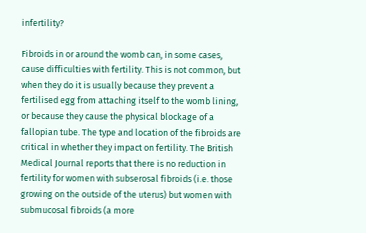infertility?

Fibroids in or around the womb can, in some cases, cause difficulties with fertility. This is not common, but when they do it is usually because they prevent a fertilised egg from attaching itself to the womb lining, or because they cause the physical blockage of a fallopian tube. The type and location of the fibroids are critical in whether they impact on fertility. The British Medical Journal reports that there is no reduction in fertility for women with subserosal fibroids (i.e. those growing on the outside of the uterus) but women with submucosal fibroids (a more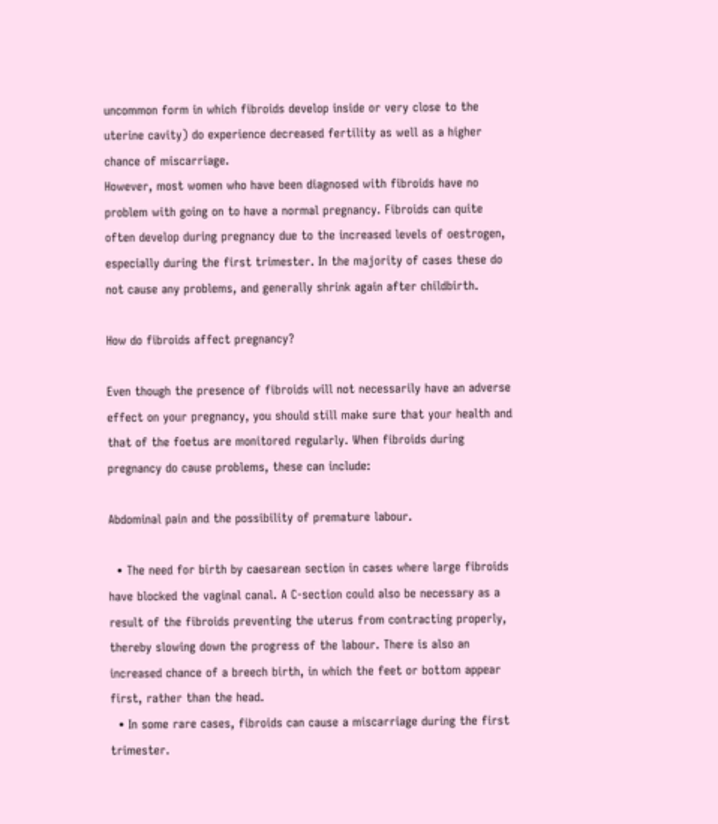uncommon form in which fibroids develop inside or very close to the uterine cavity) do experience decreased fertility as well as a higher chance of miscarriage.
However, most women who have been diagnosed with fibroids have no problem with going on to have a normal pregnancy. Fibroids can quite often develop during pregnancy due to the increased levels of oestrogen, especially during the first trimester. In the majority of cases these do not cause any problems, and generally shrink again after childbirth.

How do fibroids affect pregnancy?

Even though the presence of fibroids will not necessarily have an adverse effect on your pregnancy, you should still make sure that your health and that of the foetus are monitored regularly. When fibroids during pregnancy do cause problems, these can include:

Abdominal pain and the possibility of premature labour.

  • The need for birth by caesarean section in cases where large fibroids have blocked the vaginal canal. A C-section could also be necessary as a result of the fibroids preventing the uterus from contracting properly, thereby slowing down the progress of the labour. There is also an increased chance of a breech birth, in which the feet or bottom appear first, rather than the head.
  • In some rare cases, fibroids can cause a miscarriage during the first trimester.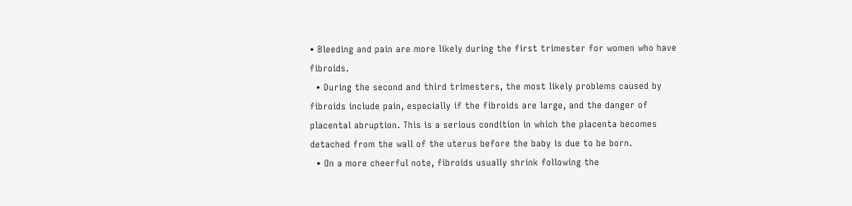• Bleeding and pain are more likely during the first trimester for women who have fibroids.
  • During the second and third trimesters, the most likely problems caused by fibroids include pain, especially if the fibroids are large, and the danger of placental abruption. This is a serious condition in which the placenta becomes detached from the wall of the uterus before the baby is due to be born.
  • On a more cheerful note, fibroids usually shrink following the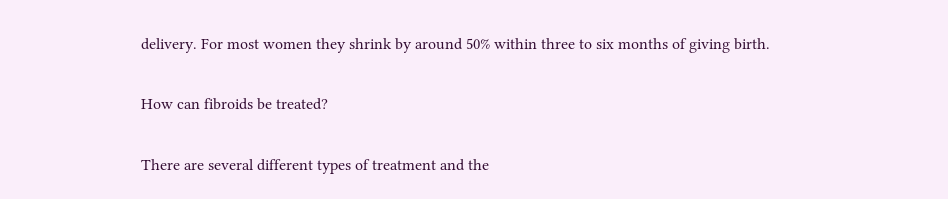delivery. For most women they shrink by around 50% within three to six months of giving birth.

How can fibroids be treated?

There are several different types of treatment and the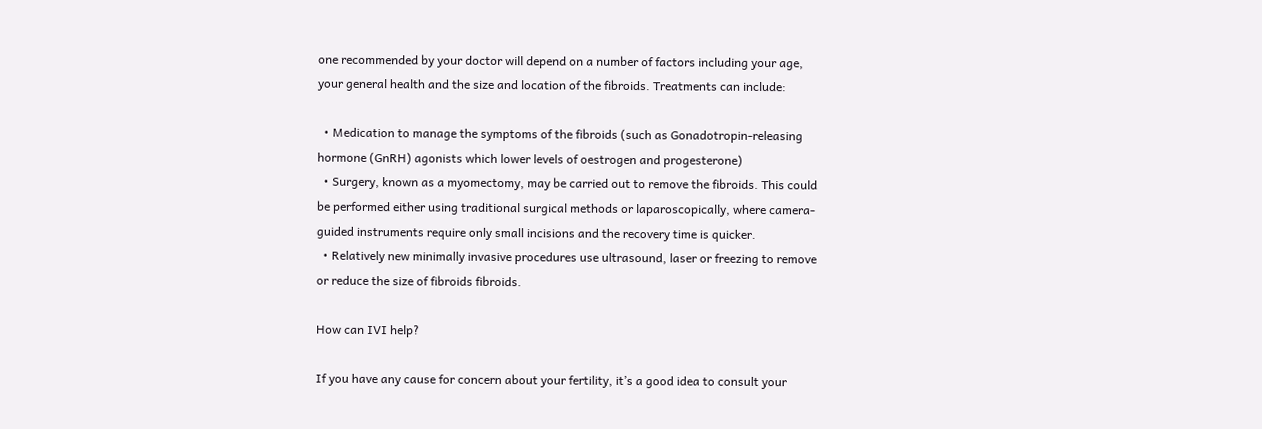one recommended by your doctor will depend on a number of factors including your age, your general health and the size and location of the fibroids. Treatments can include:

  • Medication to manage the symptoms of the fibroids (such as Gonadotropin-releasing hormone (GnRH) agonists which lower levels of oestrogen and progesterone)
  • Surgery, known as a myomectomy, may be carried out to remove the fibroids. This could be performed either using traditional surgical methods or laparoscopically, where camera-guided instruments require only small incisions and the recovery time is quicker.
  • Relatively new minimally invasive procedures use ultrasound, laser or freezing to remove or reduce the size of fibroids fibroids.

How can IVI help?

If you have any cause for concern about your fertility, it’s a good idea to consult your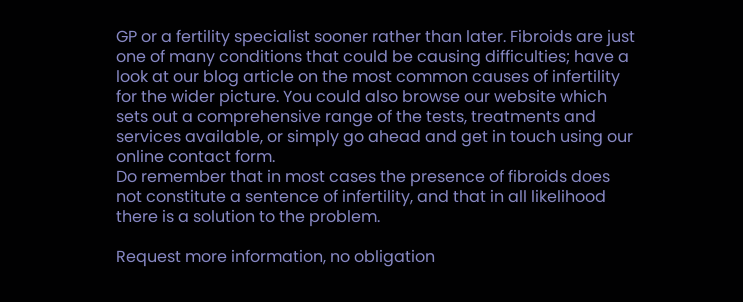GP or a fertility specialist sooner rather than later. Fibroids are just one of many conditions that could be causing difficulties; have a look at our blog article on the most common causes of infertility for the wider picture. You could also browse our website which sets out a comprehensive range of the tests, treatments and services available, or simply go ahead and get in touch using our online contact form.
Do remember that in most cases the presence of fibroids does not constitute a sentence of infertility, and that in all likelihood there is a solution to the problem.

Request more information, no obligation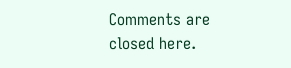Comments are closed here.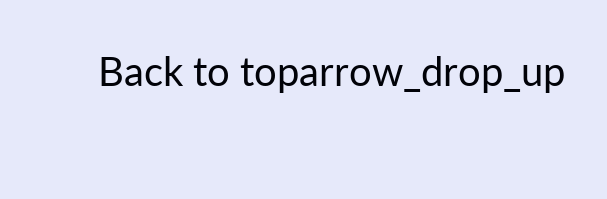Back to toparrow_drop_up